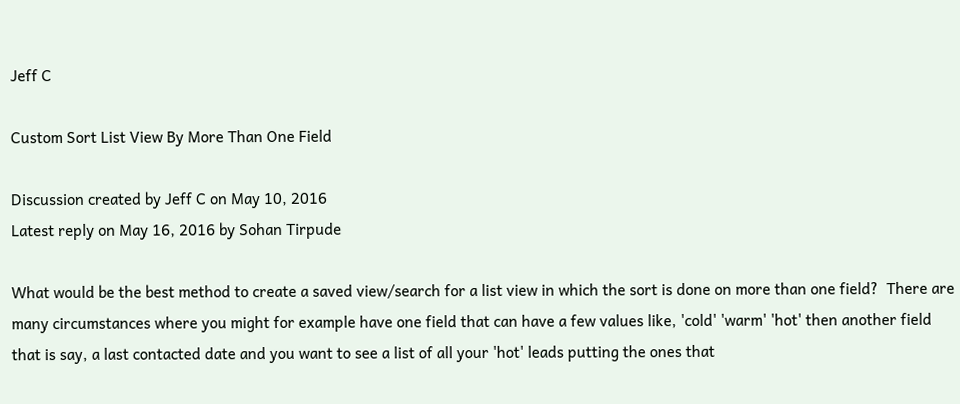Jeff C

Custom Sort List View By More Than One Field

Discussion created by Jeff C on May 10, 2016
Latest reply on May 16, 2016 by Sohan Tirpude

What would be the best method to create a saved view/search for a list view in which the sort is done on more than one field?  There are many circumstances where you might for example have one field that can have a few values like, 'cold' 'warm' 'hot' then another field that is say, a last contacted date and you want to see a list of all your 'hot' leads putting the ones that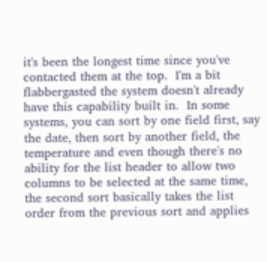it's been the longest time since you've contacted them at the top.  I'm a bit flabbergasted the system doesn't already have this capability built in.  In some systems, you can sort by one field first, say the date, then sort by another field, the temperature and even though there's no ability for the list header to allow two columns to be selected at the same time, the second sort basically takes the list order from the previous sort and applies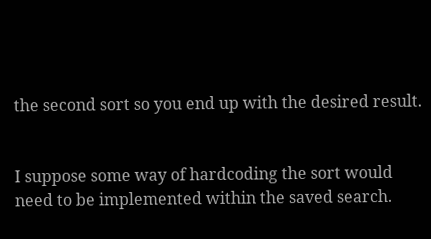the second sort so you end up with the desired result.


I suppose some way of hardcoding the sort would need to be implemented within the saved search.